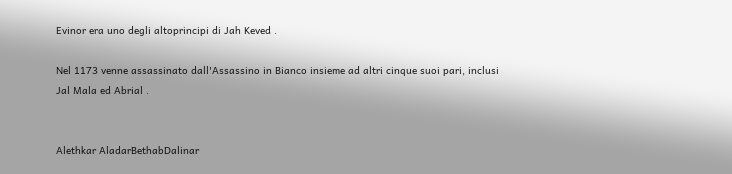Evinor era uno degli altoprincipi di Jah Keved .

Nel 1173 venne assassinato dall'Assassino in Bianco insieme ad altri cinque suoi pari, inclusi Jal Mala ed Abrial .


Alethkar AladarBethabDalinar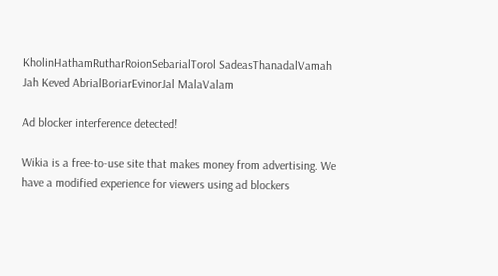KholinHathamRutharRoionSebarialTorol SadeasThanadalVamah
Jah Keved AbrialBoriarEvinorJal MalaValam

Ad blocker interference detected!

Wikia is a free-to-use site that makes money from advertising. We have a modified experience for viewers using ad blockers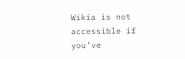Wikia is not accessible if you’ve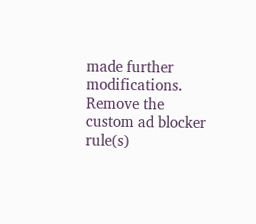made further modifications. Remove the custom ad blocker rule(s)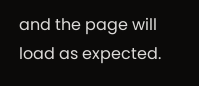and the page will load as expected.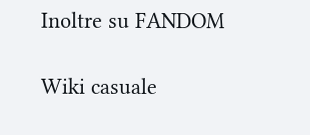Inoltre su FANDOM

Wiki casuale